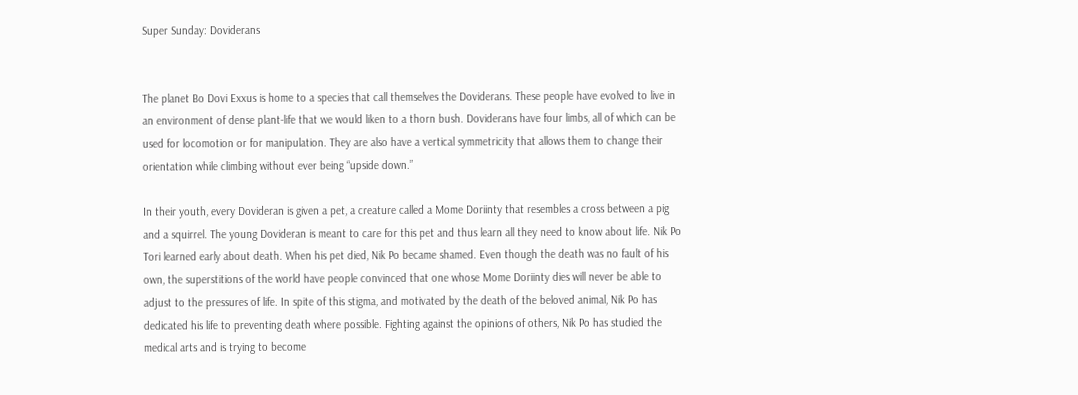Super Sunday: Doviderans


The planet Bo Dovi Exxus is home to a species that call themselves the Doviderans. These people have evolved to live in an environment of dense plant-life that we would liken to a thorn bush. Doviderans have four limbs, all of which can be used for locomotion or for manipulation. They are also have a vertical symmetricity that allows them to change their orientation while climbing without ever being “upside down.”

In their youth, every Dovideran is given a pet, a creature called a Mome Doriinty that resembles a cross between a pig and a squirrel. The young Dovideran is meant to care for this pet and thus learn all they need to know about life. Nik Po Tori learned early about death. When his pet died, Nik Po became shamed. Even though the death was no fault of his own, the superstitions of the world have people convinced that one whose Mome Doriinty dies will never be able to adjust to the pressures of life. In spite of this stigma, and motivated by the death of the beloved animal, Nik Po has dedicated his life to preventing death where possible. Fighting against the opinions of others, Nik Po has studied the medical arts and is trying to become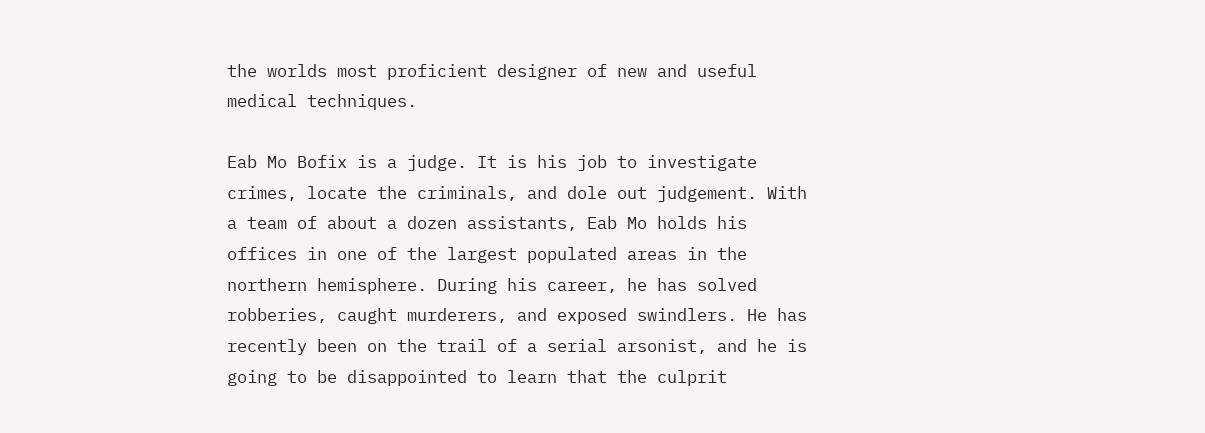the worlds most proficient designer of new and useful medical techniques.

Eab Mo Bofix is a judge. It is his job to investigate crimes, locate the criminals, and dole out judgement. With a team of about a dozen assistants, Eab Mo holds his offices in one of the largest populated areas in the northern hemisphere. During his career, he has solved robberies, caught murderers, and exposed swindlers. He has recently been on the trail of a serial arsonist, and he is going to be disappointed to learn that the culprit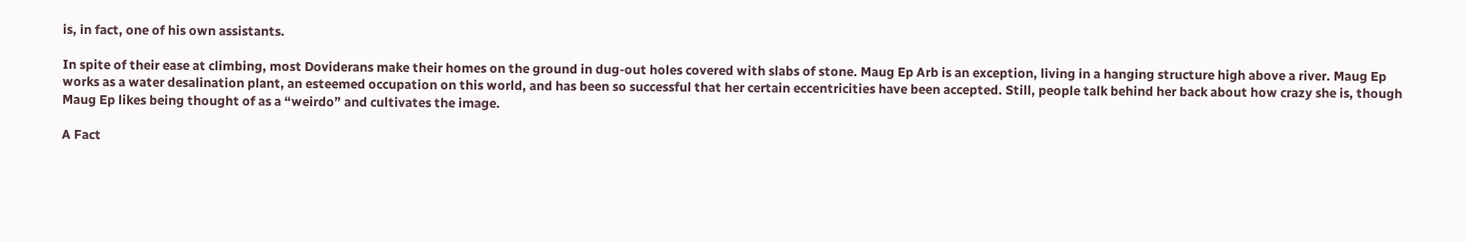is, in fact, one of his own assistants.

In spite of their ease at climbing, most Doviderans make their homes on the ground in dug-out holes covered with slabs of stone. Maug Ep Arb is an exception, living in a hanging structure high above a river. Maug Ep works as a water desalination plant, an esteemed occupation on this world, and has been so successful that her certain eccentricities have been accepted. Still, people talk behind her back about how crazy she is, though Maug Ep likes being thought of as a “weirdo” and cultivates the image.

A Fact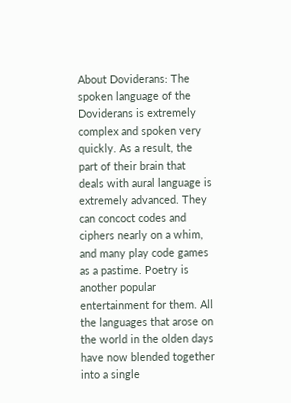About Doviderans: The spoken language of the Doviderans is extremely complex and spoken very quickly. As a result, the part of their brain that deals with aural language is extremely advanced. They can concoct codes and ciphers nearly on a whim, and many play code games as a pastime. Poetry is another popular entertainment for them. All the languages that arose on the world in the olden days have now blended together into a single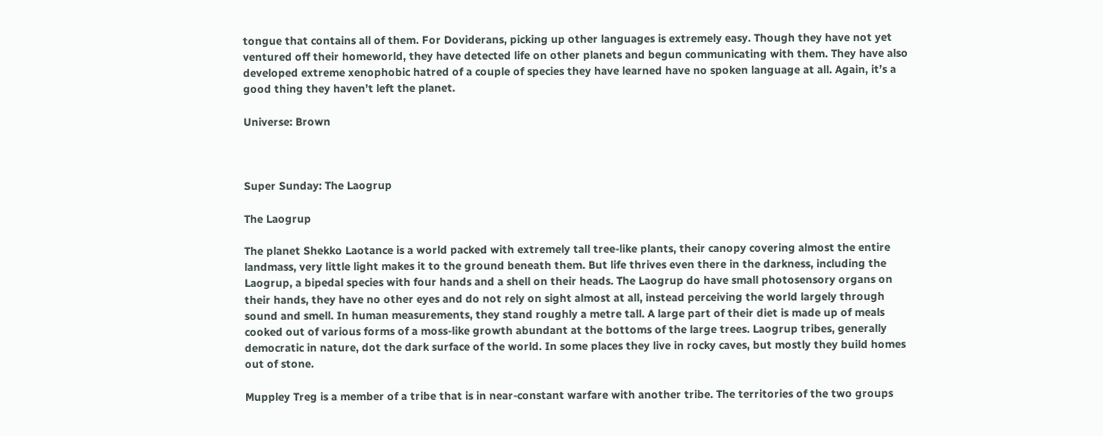tongue that contains all of them. For Doviderans, picking up other languages is extremely easy. Though they have not yet ventured off their homeworld, they have detected life on other planets and begun communicating with them. They have also developed extreme xenophobic hatred of a couple of species they have learned have no spoken language at all. Again, it’s a good thing they haven’t left the planet.

Universe: Brown



Super Sunday: The Laogrup

The Laogrup

The planet Shekko Laotance is a world packed with extremely tall tree-like plants, their canopy covering almost the entire landmass, very little light makes it to the ground beneath them. But life thrives even there in the darkness, including the Laogrup, a bipedal species with four hands and a shell on their heads. The Laogrup do have small photosensory organs on their hands, they have no other eyes and do not rely on sight almost at all, instead perceiving the world largely through sound and smell. In human measurements, they stand roughly a metre tall. A large part of their diet is made up of meals cooked out of various forms of a moss-like growth abundant at the bottoms of the large trees. Laogrup tribes, generally democratic in nature, dot the dark surface of the world. In some places they live in rocky caves, but mostly they build homes out of stone.

Muppley Treg is a member of a tribe that is in near-constant warfare with another tribe. The territories of the two groups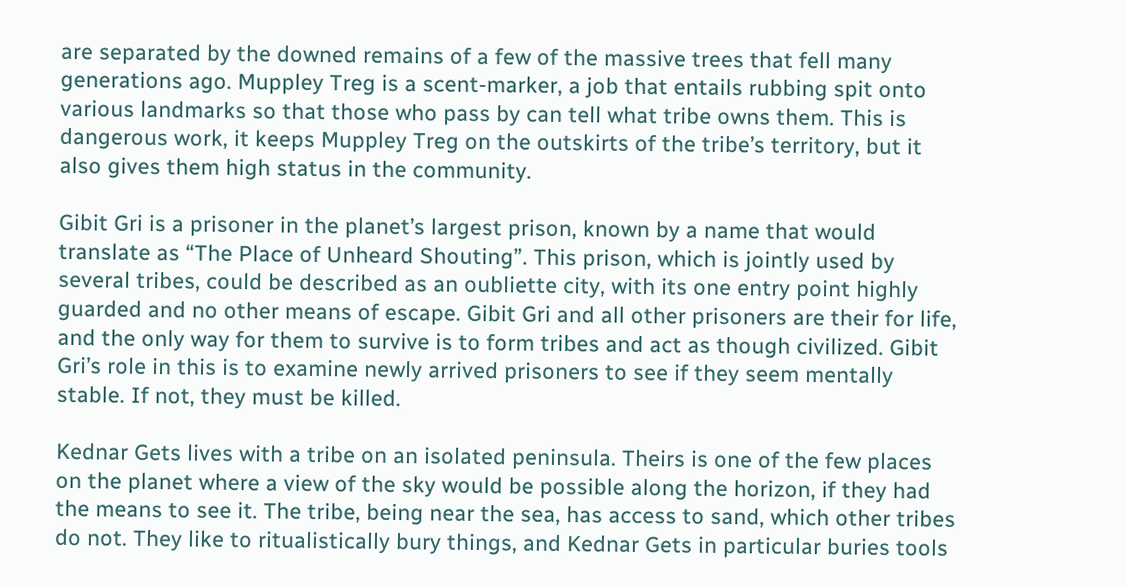are separated by the downed remains of a few of the massive trees that fell many generations ago. Muppley Treg is a scent-marker, a job that entails rubbing spit onto various landmarks so that those who pass by can tell what tribe owns them. This is dangerous work, it keeps Muppley Treg on the outskirts of the tribe’s territory, but it also gives them high status in the community.

Gibit Gri is a prisoner in the planet’s largest prison, known by a name that would translate as “The Place of Unheard Shouting”. This prison, which is jointly used by several tribes, could be described as an oubliette city, with its one entry point highly guarded and no other means of escape. Gibit Gri and all other prisoners are their for life, and the only way for them to survive is to form tribes and act as though civilized. Gibit Gri’s role in this is to examine newly arrived prisoners to see if they seem mentally stable. If not, they must be killed.

Kednar Gets lives with a tribe on an isolated peninsula. Theirs is one of the few places on the planet where a view of the sky would be possible along the horizon, if they had the means to see it. The tribe, being near the sea, has access to sand, which other tribes do not. They like to ritualistically bury things, and Kednar Gets in particular buries tools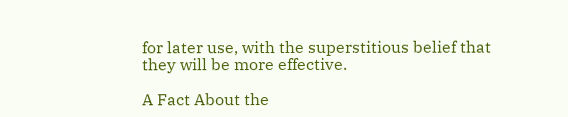for later use, with the superstitious belief that they will be more effective.

A Fact About the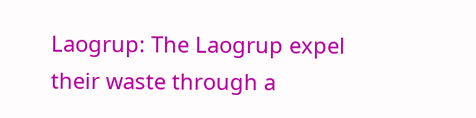Laogrup: The Laogrup expel their waste through a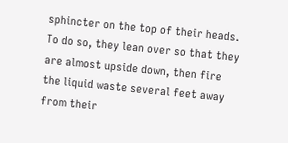sphincter on the top of their heads. To do so, they lean over so that they are almost upside down, then fire the liquid waste several feet away from their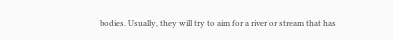bodies. Usually, they will try to aim for a river or stream that has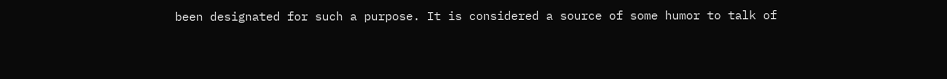been designated for such a purpose. It is considered a source of some humor to talk of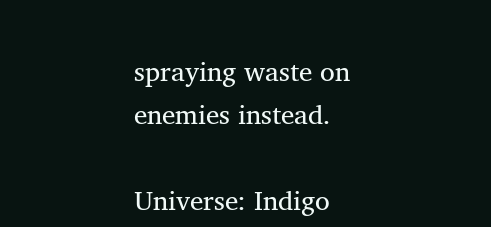spraying waste on enemies instead.

Universe: Indigo